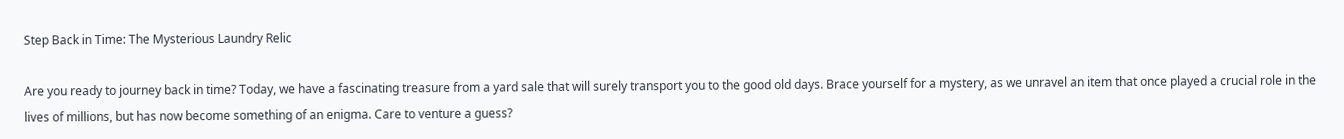Step Back in Time: The Mysterious Laundry Relic

Are you ready to journey back in time? Today, we have a fascinating treasure from a yard sale that will surely transport you to the good old days. Brace yourself for a mystery, as we unravel an item that once played a crucial role in the lives of millions, but has now become something of an enigma. Care to venture a guess?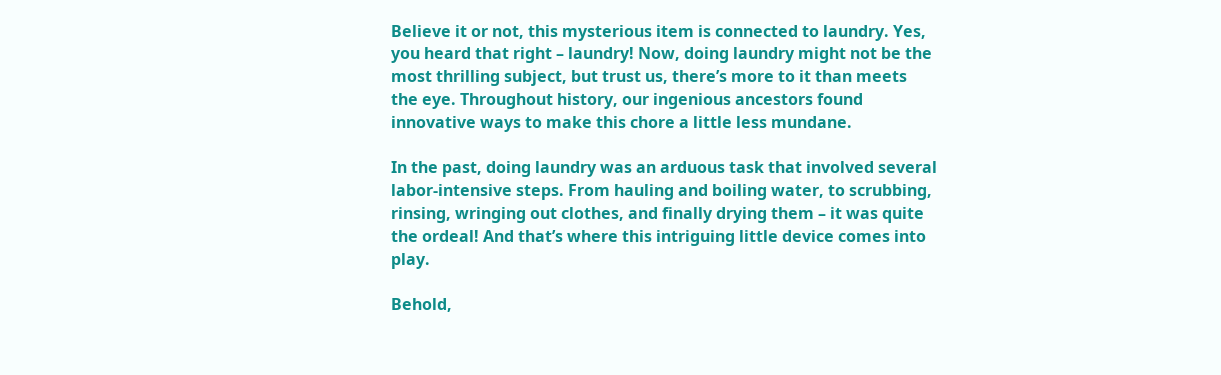Believe it or not, this mysterious item is connected to laundry. Yes, you heard that right – laundry! Now, doing laundry might not be the most thrilling subject, but trust us, there’s more to it than meets the eye. Throughout history, our ingenious ancestors found innovative ways to make this chore a little less mundane.

In the past, doing laundry was an arduous task that involved several labor-intensive steps. From hauling and boiling water, to scrubbing, rinsing, wringing out clothes, and finally drying them – it was quite the ordeal! And that’s where this intriguing little device comes into play.

Behold,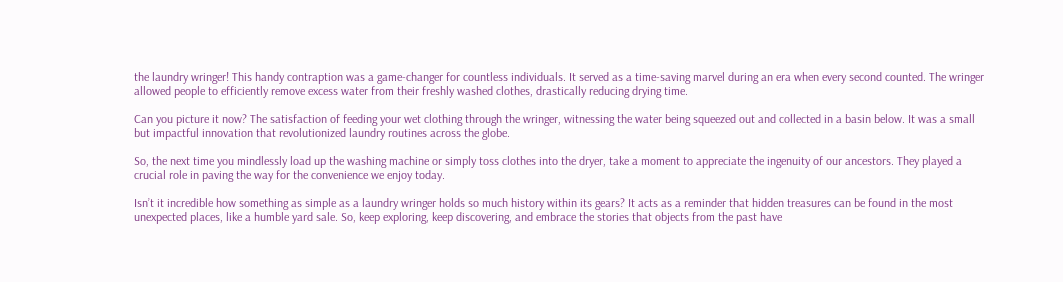the laundry wringer! This handy contraption was a game-changer for countless individuals. It served as a time-saving marvel during an era when every second counted. The wringer allowed people to efficiently remove excess water from their freshly washed clothes, drastically reducing drying time.

Can you picture it now? The satisfaction of feeding your wet clothing through the wringer, witnessing the water being squeezed out and collected in a basin below. It was a small but impactful innovation that revolutionized laundry routines across the globe.

So, the next time you mindlessly load up the washing machine or simply toss clothes into the dryer, take a moment to appreciate the ingenuity of our ancestors. They played a crucial role in paving the way for the convenience we enjoy today.

Isn’t it incredible how something as simple as a laundry wringer holds so much history within its gears? It acts as a reminder that hidden treasures can be found in the most unexpected places, like a humble yard sale. So, keep exploring, keep discovering, and embrace the stories that objects from the past have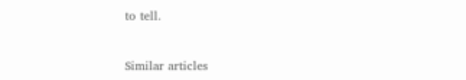to tell.


Similar articles